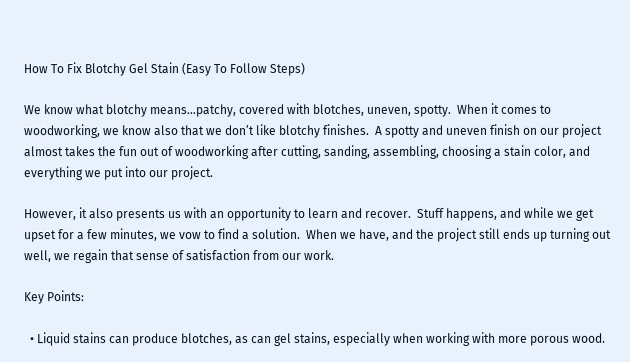How To Fix Blotchy Gel Stain (Easy To Follow Steps)

We know what blotchy means…patchy, covered with blotches, uneven, spotty.  When it comes to woodworking, we know also that we don’t like blotchy finishes.  A spotty and uneven finish on our project almost takes the fun out of woodworking after cutting, sanding, assembling, choosing a stain color, and everything we put into our project.

However, it also presents us with an opportunity to learn and recover.  Stuff happens, and while we get upset for a few minutes, we vow to find a solution.  When we have, and the project still ends up turning out well, we regain that sense of satisfaction from our work.

Key Points:

  • Liquid stains can produce blotches, as can gel stains, especially when working with more porous wood.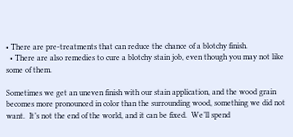• There are pre-treatments that can reduce the chance of a blotchy finish.
  • There are also remedies to cure a blotchy stain job, even though you may not like some of them.

Sometimes we get an uneven finish with our stain application, and the wood grain becomes more pronounced in color than the surrounding wood, something we did not want.  It’s not the end of the world, and it can be fixed.  We’ll spend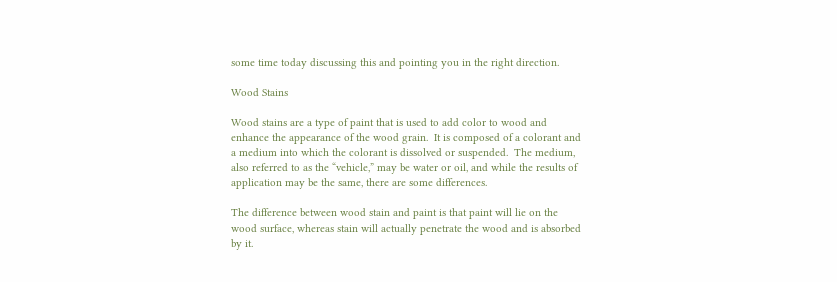some time today discussing this and pointing you in the right direction.

Wood Stains

Wood stains are a type of paint that is used to add color to wood and enhance the appearance of the wood grain.  It is composed of a colorant and a medium into which the colorant is dissolved or suspended.  The medium, also referred to as the “vehicle,” may be water or oil, and while the results of application may be the same, there are some differences.

The difference between wood stain and paint is that paint will lie on the wood surface, whereas stain will actually penetrate the wood and is absorbed by it.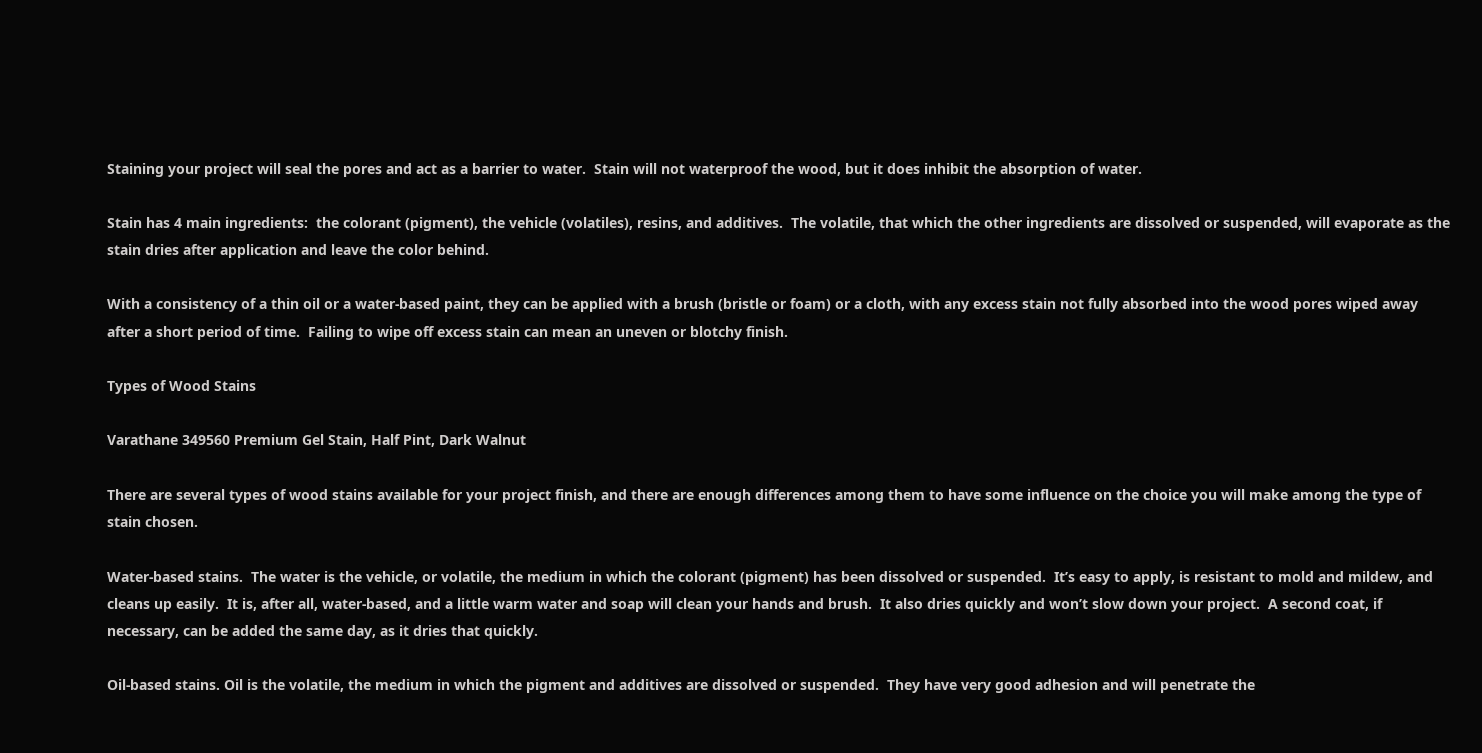Staining your project will seal the pores and act as a barrier to water.  Stain will not waterproof the wood, but it does inhibit the absorption of water.

Stain has 4 main ingredients:  the colorant (pigment), the vehicle (volatiles), resins, and additives.  The volatile, that which the other ingredients are dissolved or suspended, will evaporate as the stain dries after application and leave the color behind.

With a consistency of a thin oil or a water-based paint, they can be applied with a brush (bristle or foam) or a cloth, with any excess stain not fully absorbed into the wood pores wiped away after a short period of time.  Failing to wipe off excess stain can mean an uneven or blotchy finish.

Types of Wood Stains

Varathane 349560 Premium Gel Stain, Half Pint, Dark Walnut

There are several types of wood stains available for your project finish, and there are enough differences among them to have some influence on the choice you will make among the type of stain chosen.

Water-based stains.  The water is the vehicle, or volatile, the medium in which the colorant (pigment) has been dissolved or suspended.  It’s easy to apply, is resistant to mold and mildew, and cleans up easily.  It is, after all, water-based, and a little warm water and soap will clean your hands and brush.  It also dries quickly and won’t slow down your project.  A second coat, if necessary, can be added the same day, as it dries that quickly.

Oil-based stains. Oil is the volatile, the medium in which the pigment and additives are dissolved or suspended.  They have very good adhesion and will penetrate the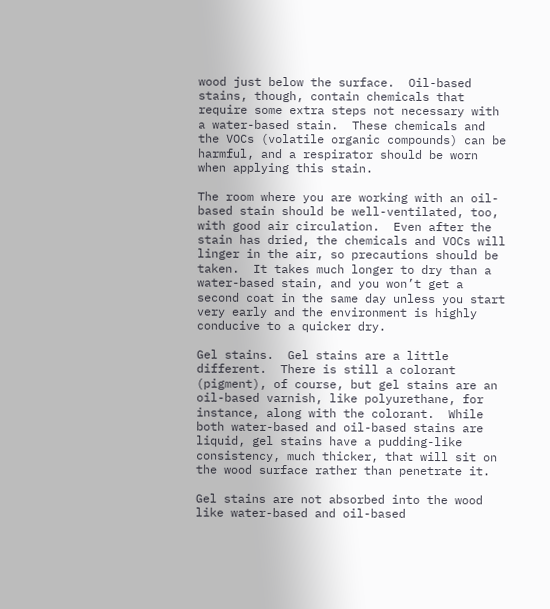wood just below the surface.  Oil-based stains, though, contain chemicals that require some extra steps not necessary with a water-based stain.  These chemicals and the VOCs (volatile organic compounds) can be harmful, and a respirator should be worn when applying this stain.

The room where you are working with an oil-based stain should be well-ventilated, too, with good air circulation.  Even after the stain has dried, the chemicals and VOCs will linger in the air, so precautions should be taken.  It takes much longer to dry than a water-based stain, and you won’t get a second coat in the same day unless you start very early and the environment is highly conducive to a quicker dry.

Gel stains.  Gel stains are a little different.  There is still a colorant (pigment), of course, but gel stains are an oil-based varnish, like polyurethane, for instance, along with the colorant.  While both water-based and oil-based stains are liquid, gel stains have a pudding-like consistency, much thicker, that will sit on the wood surface rather than penetrate it.

Gel stains are not absorbed into the wood like water-based and oil-based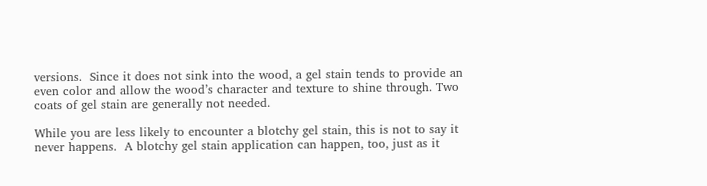versions.  Since it does not sink into the wood, a gel stain tends to provide an even color and allow the wood’s character and texture to shine through. Two coats of gel stain are generally not needed.

While you are less likely to encounter a blotchy gel stain, this is not to say it never happens.  A blotchy gel stain application can happen, too, just as it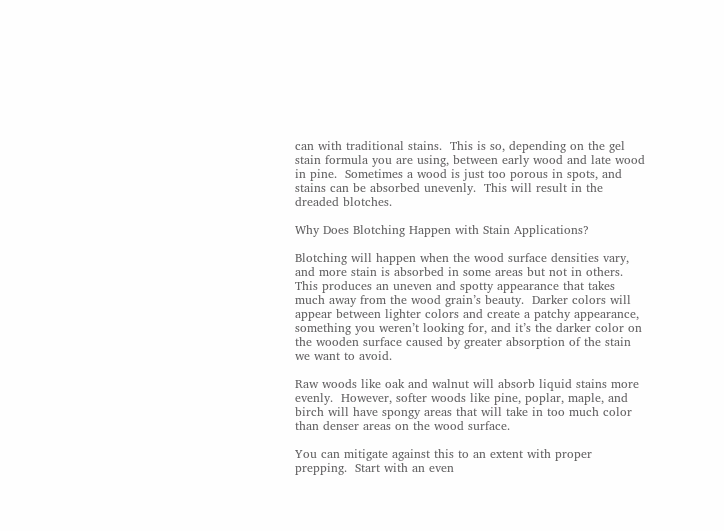can with traditional stains.  This is so, depending on the gel stain formula you are using, between early wood and late wood in pine.  Sometimes a wood is just too porous in spots, and stains can be absorbed unevenly.  This will result in the dreaded blotches.

Why Does Blotching Happen with Stain Applications?

Blotching will happen when the wood surface densities vary, and more stain is absorbed in some areas but not in others.  This produces an uneven and spotty appearance that takes much away from the wood grain’s beauty.  Darker colors will appear between lighter colors and create a patchy appearance, something you weren’t looking for, and it’s the darker color on the wooden surface caused by greater absorption of the stain we want to avoid.

Raw woods like oak and walnut will absorb liquid stains more evenly.  However, softer woods like pine, poplar, maple, and birch will have spongy areas that will take in too much color than denser areas on the wood surface.

You can mitigate against this to an extent with proper prepping.  Start with an even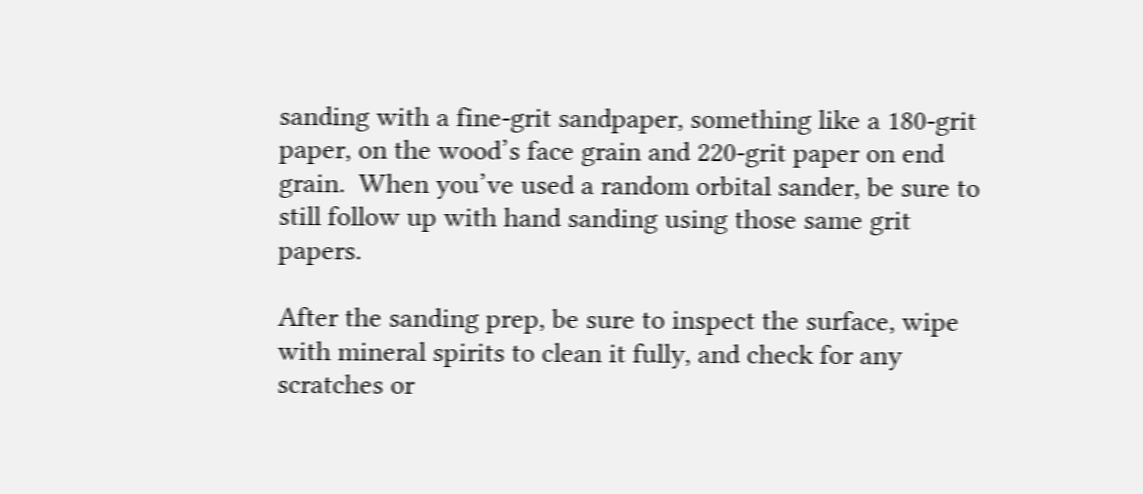sanding with a fine-grit sandpaper, something like a 180-grit paper, on the wood’s face grain and 220-grit paper on end grain.  When you’ve used a random orbital sander, be sure to still follow up with hand sanding using those same grit papers.

After the sanding prep, be sure to inspect the surface, wipe with mineral spirits to clean it fully, and check for any scratches or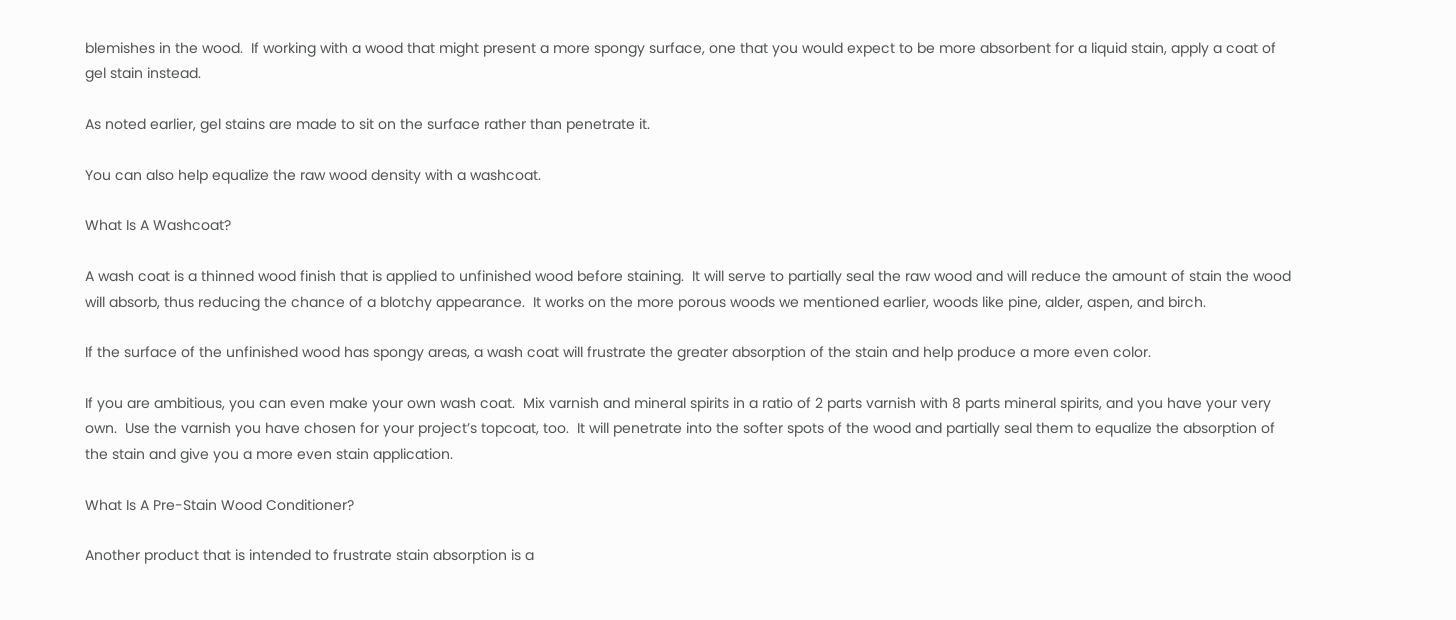blemishes in the wood.  If working with a wood that might present a more spongy surface, one that you would expect to be more absorbent for a liquid stain, apply a coat of gel stain instead.

As noted earlier, gel stains are made to sit on the surface rather than penetrate it.

You can also help equalize the raw wood density with a washcoat.

What Is A Washcoat?

A wash coat is a thinned wood finish that is applied to unfinished wood before staining.  It will serve to partially seal the raw wood and will reduce the amount of stain the wood will absorb, thus reducing the chance of a blotchy appearance.  It works on the more porous woods we mentioned earlier, woods like pine, alder, aspen, and birch.

If the surface of the unfinished wood has spongy areas, a wash coat will frustrate the greater absorption of the stain and help produce a more even color.

If you are ambitious, you can even make your own wash coat.  Mix varnish and mineral spirits in a ratio of 2 parts varnish with 8 parts mineral spirits, and you have your very own.  Use the varnish you have chosen for your project’s topcoat, too.  It will penetrate into the softer spots of the wood and partially seal them to equalize the absorption of the stain and give you a more even stain application.

What Is A Pre-Stain Wood Conditioner?

Another product that is intended to frustrate stain absorption is a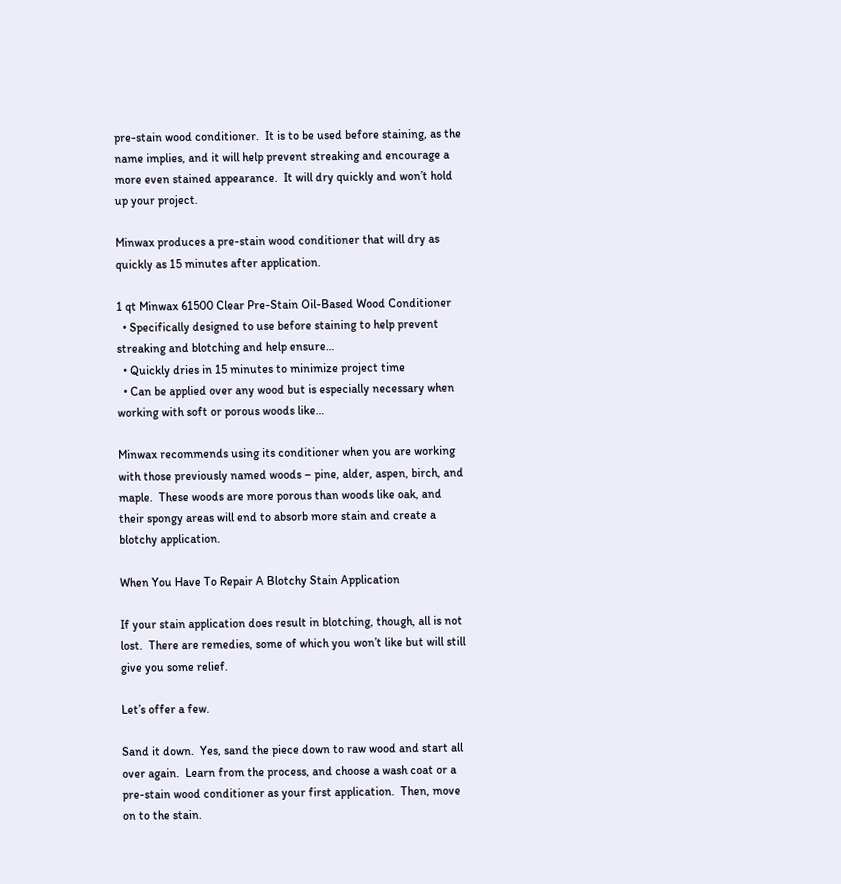pre-stain wood conditioner.  It is to be used before staining, as the name implies, and it will help prevent streaking and encourage a more even stained appearance.  It will dry quickly and won’t hold up your project.

Minwax produces a pre-stain wood conditioner that will dry as quickly as 15 minutes after application.

1 qt Minwax 61500 Clear Pre-Stain Oil-Based Wood Conditioner
  • Specifically designed to use before staining to help prevent streaking and blotching and help ensure…
  • Quickly dries in 15 minutes to minimize project time
  • Can be applied over any wood but is especially necessary when working with soft or porous woods like…

Minwax recommends using its conditioner when you are working with those previously named woods – pine, alder, aspen, birch, and maple.  These woods are more porous than woods like oak, and their spongy areas will end to absorb more stain and create a blotchy application.

When You Have To Repair A Blotchy Stain Application

If your stain application does result in blotching, though, all is not lost.  There are remedies, some of which you won’t like but will still give you some relief.

Let’s offer a few.

Sand it down.  Yes, sand the piece down to raw wood and start all over again.  Learn from the process, and choose a wash coat or a pre-stain wood conditioner as your first application.  Then, move on to the stain.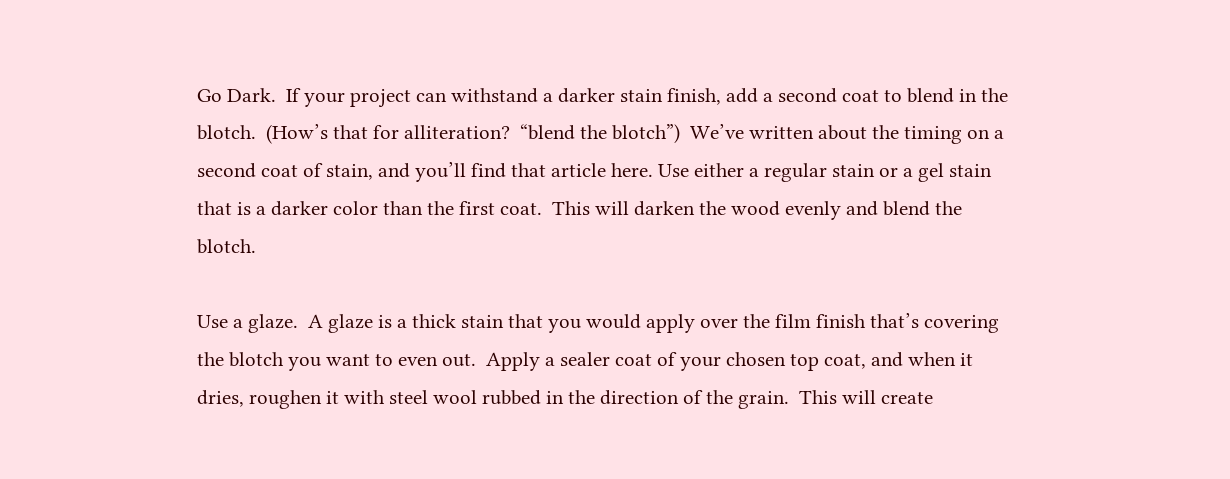Go Dark.  If your project can withstand a darker stain finish, add a second coat to blend in the blotch.  (How’s that for alliteration?  “blend the blotch”)  We’ve written about the timing on a second coat of stain, and you’ll find that article here. Use either a regular stain or a gel stain that is a darker color than the first coat.  This will darken the wood evenly and blend the blotch.

Use a glaze.  A glaze is a thick stain that you would apply over the film finish that’s covering the blotch you want to even out.  Apply a sealer coat of your chosen top coat, and when it dries, roughen it with steel wool rubbed in the direction of the grain.  This will create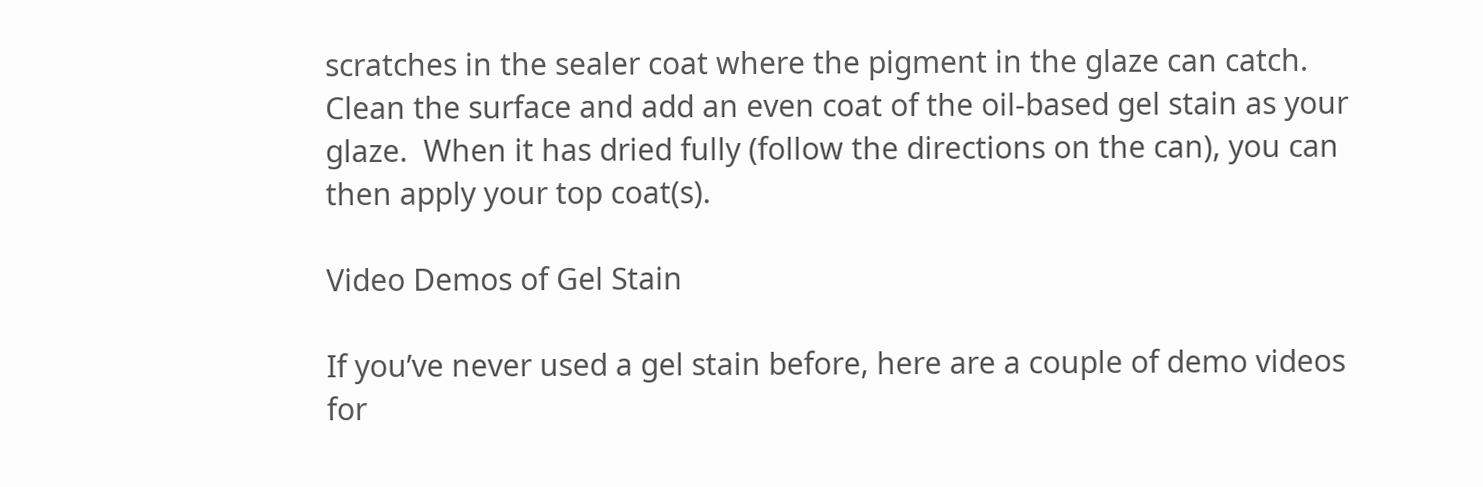scratches in the sealer coat where the pigment in the glaze can catch.  Clean the surface and add an even coat of the oil-based gel stain as your glaze.  When it has dried fully (follow the directions on the can), you can then apply your top coat(s).

Video Demos of Gel Stain

If you’ve never used a gel stain before, here are a couple of demo videos for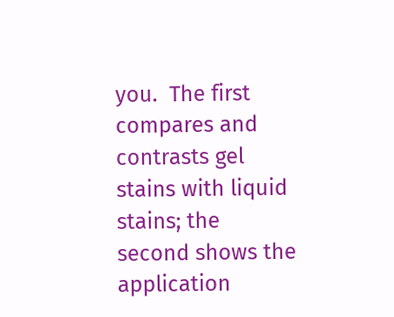you.  The first compares and contrasts gel stains with liquid stains; the second shows the application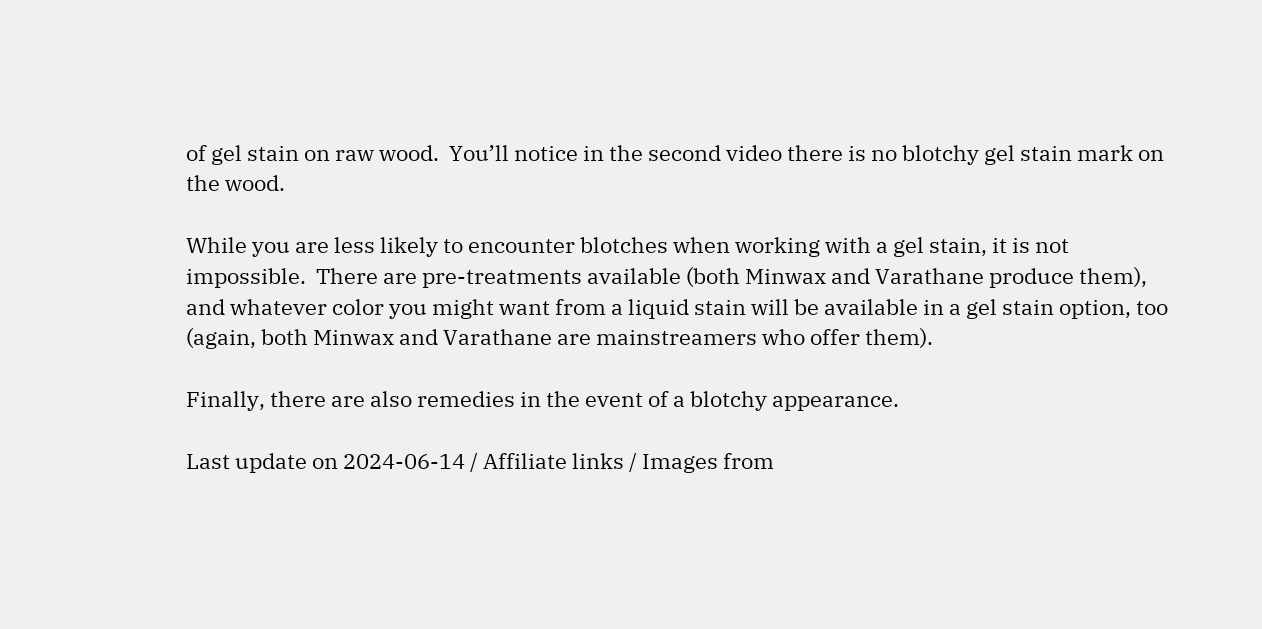of gel stain on raw wood.  You’ll notice in the second video there is no blotchy gel stain mark on the wood.

While you are less likely to encounter blotches when working with a gel stain, it is not impossible.  There are pre-treatments available (both Minwax and Varathane produce them), and whatever color you might want from a liquid stain will be available in a gel stain option, too (again, both Minwax and Varathane are mainstreamers who offer them).

Finally, there are also remedies in the event of a blotchy appearance.

Last update on 2024-06-14 / Affiliate links / Images from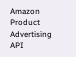Amazon Product Advertising API